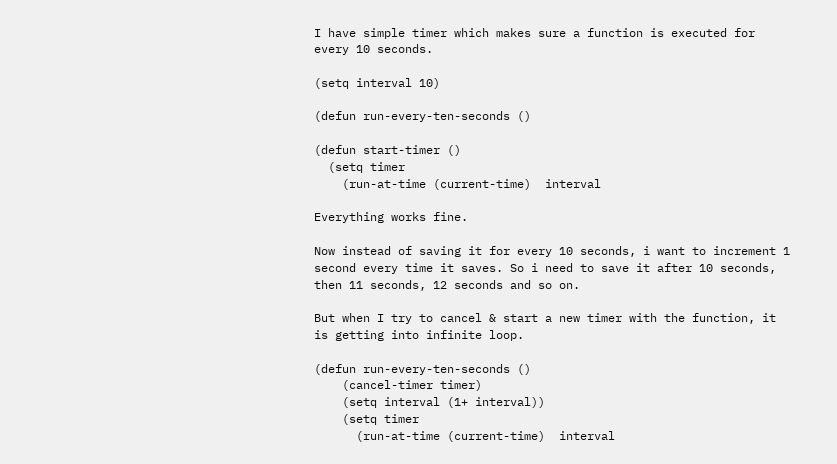I have simple timer which makes sure a function is executed for every 10 seconds.

(setq interval 10)

(defun run-every-ten-seconds ()

(defun start-timer ()
  (setq timer
    (run-at-time (current-time)  interval

Everything works fine.

Now instead of saving it for every 10 seconds, i want to increment 1 second every time it saves. So i need to save it after 10 seconds, then 11 seconds, 12 seconds and so on.

But when I try to cancel & start a new timer with the function, it is getting into infinite loop.

(defun run-every-ten-seconds ()
    (cancel-timer timer)
    (setq interval (1+ interval))
    (setq timer
      (run-at-time (current-time)  interval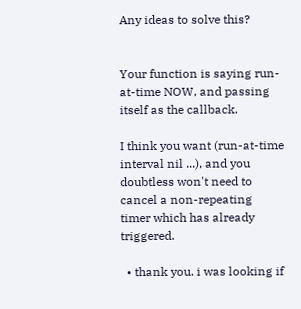Any ideas to solve this?


Your function is saying run-at-time NOW, and passing itself as the callback.

I think you want (run-at-time interval nil ...), and you doubtless won't need to cancel a non-repeating timer which has already triggered.

  • thank you. i was looking if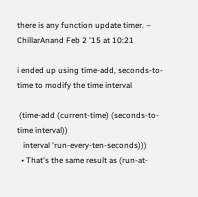there is any function update timer. – ChillarAnand Feb 2 '15 at 10:21

i ended up using time-add, seconds-to-time to modify the time interval

 (time-add (current-time) (seconds-to-time interval))
   interval 'run-every-ten-seconds)))
  • That's the same result as (run-at-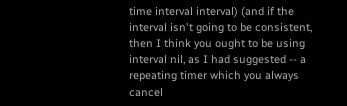time interval interval) (and if the interval isn't going to be consistent, then I think you ought to be using interval nil, as I had suggested -- a repeating timer which you always cancel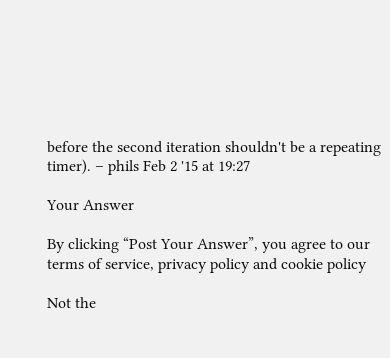before the second iteration shouldn't be a repeating timer). – phils Feb 2 '15 at 19:27

Your Answer

By clicking “Post Your Answer”, you agree to our terms of service, privacy policy and cookie policy

Not the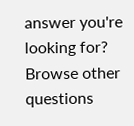answer you're looking for? Browse other questions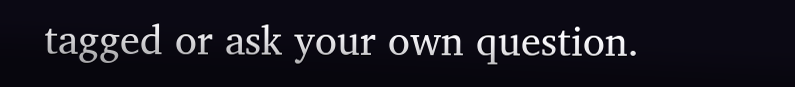tagged or ask your own question.